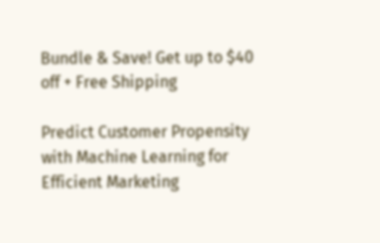Bundle & Save! Get up to $40 off + Free Shipping

Predict Customer Propensity with Machine Learning for Efficient Marketing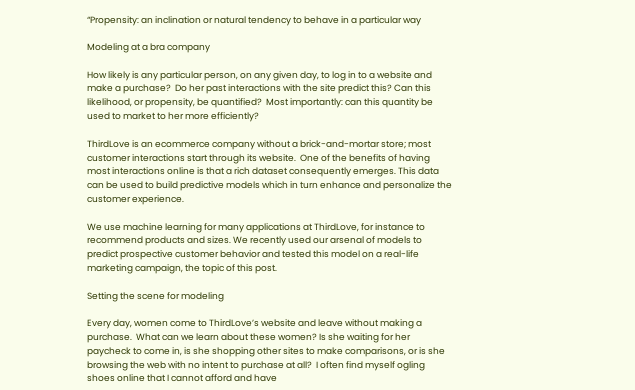“Propensity: an inclination or natural tendency to behave in a particular way

Modeling at a bra company

How likely is any particular person, on any given day, to log in to a website and make a purchase?  Do her past interactions with the site predict this? Can this likelihood, or propensity, be quantified?  Most importantly: can this quantity be used to market to her more efficiently?

ThirdLove is an ecommerce company without a brick-and-mortar store; most customer interactions start through its website.  One of the benefits of having most interactions online is that a rich dataset consequently emerges. This data can be used to build predictive models which in turn enhance and personalize the customer experience.

We use machine learning for many applications at ThirdLove, for instance to recommend products and sizes. We recently used our arsenal of models to predict prospective customer behavior and tested this model on a real-life marketing campaign, the topic of this post.

Setting the scene for modeling

Every day, women come to ThirdLove’s website and leave without making a purchase.  What can we learn about these women? Is she waiting for her paycheck to come in, is she shopping other sites to make comparisons, or is she browsing the web with no intent to purchase at all?  I often find myself ogling shoes online that I cannot afford and have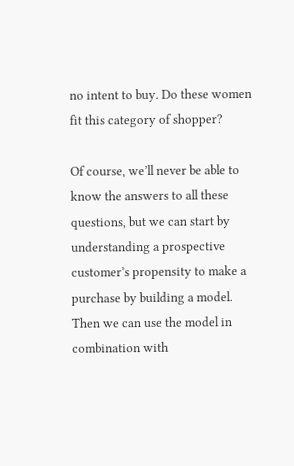no intent to buy. Do these women fit this category of shopper?

Of course, we’ll never be able to know the answers to all these questions, but we can start by understanding a prospective customer’s propensity to make a purchase by building a model. Then we can use the model in combination with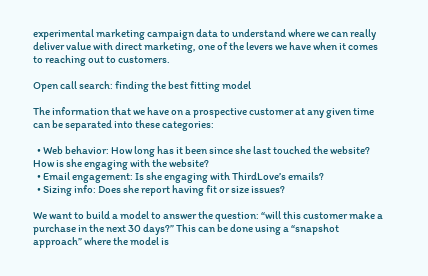experimental marketing campaign data to understand where we can really deliver value with direct marketing, one of the levers we have when it comes to reaching out to customers.

Open call search: finding the best fitting model

The information that we have on a prospective customer at any given time can be separated into these categories:

  • Web behavior: How long has it been since she last touched the website?  How is she engaging with the website?
  • Email engagement: Is she engaging with ThirdLove’s emails?
  • Sizing info: Does she report having fit or size issues?

We want to build a model to answer the question: “will this customer make a purchase in the next 30 days?” This can be done using a “snapshot approach” where the model is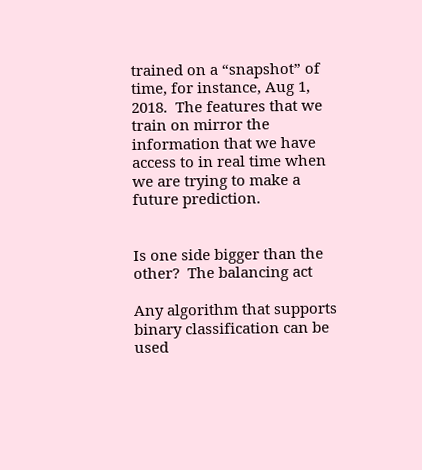trained on a “snapshot” of time, for instance, Aug 1, 2018.  The features that we train on mirror the information that we have access to in real time when we are trying to make a future prediction.


Is one side bigger than the other?  The balancing act

Any algorithm that supports binary classification can be used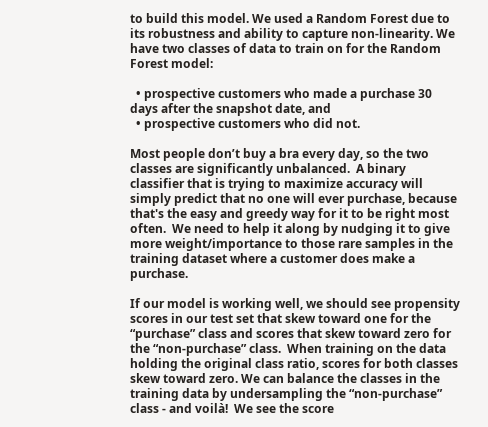to build this model. We used a Random Forest due to its robustness and ability to capture non-linearity. We have two classes of data to train on for the Random Forest model:

  • prospective customers who made a purchase 30 days after the snapshot date, and
  • prospective customers who did not.

Most people don’t buy a bra every day, so the two classes are significantly unbalanced.  A binary classifier that is trying to maximize accuracy will simply predict that no one will ever purchase, because that's the easy and greedy way for it to be right most often.  We need to help it along by nudging it to give more weight/importance to those rare samples in the training dataset where a customer does make a purchase.

If our model is working well, we should see propensity scores in our test set that skew toward one for the “purchase” class and scores that skew toward zero for the “non-purchase” class.  When training on the data holding the original class ratio, scores for both classes skew toward zero. We can balance the classes in the training data by undersampling the “non-purchase” class - and voilà!  We see the score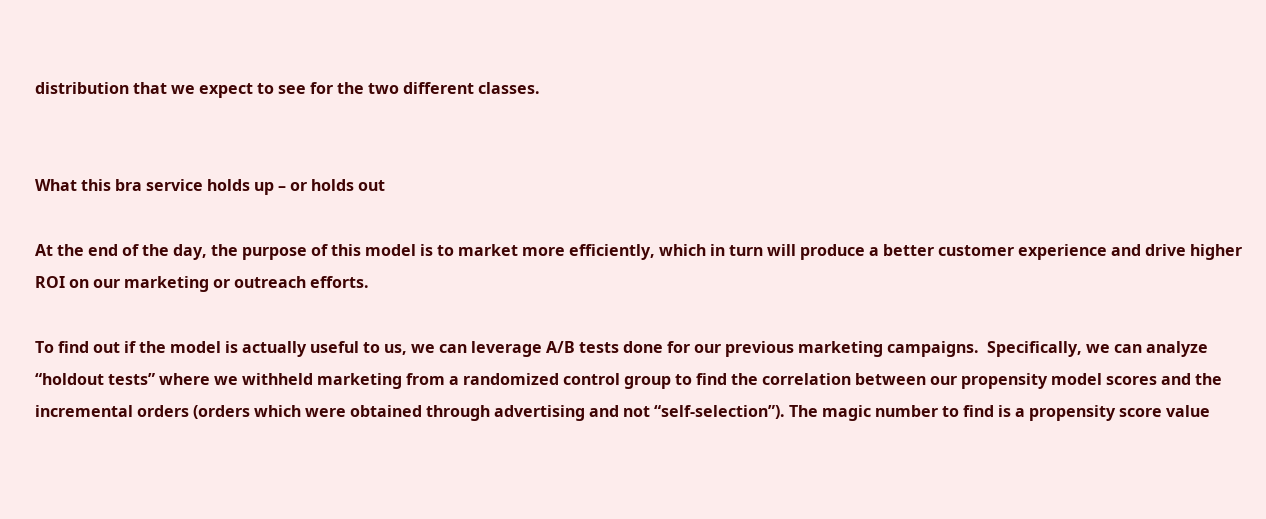distribution that we expect to see for the two different classes.


What this bra service holds up – or holds out

At the end of the day, the purpose of this model is to market more efficiently, which in turn will produce a better customer experience and drive higher ROI on our marketing or outreach efforts.

To find out if the model is actually useful to us, we can leverage A/B tests done for our previous marketing campaigns.  Specifically, we can analyze “holdout tests” where we withheld marketing from a randomized control group to find the correlation between our propensity model scores and the incremental orders (orders which were obtained through advertising and not “self-selection”). The magic number to find is a propensity score value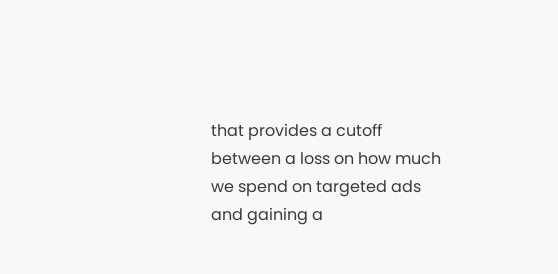that provides a cutoff between a loss on how much we spend on targeted ads and gaining a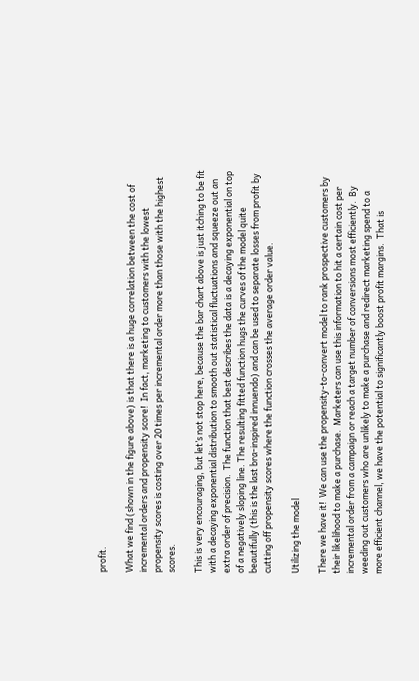profit.

What we find (shown in the figure above) is that there is a huge correlation between the cost of incremental orders and propensity score!  In fact, marketing to customers with the lowest propensity scores is costing over 20 times per incremental order more than those with the highest scores.

This is very encouraging, but let’s not stop here, because the bar chart above is just itching to be fit with a decaying exponential distribution to smooth out statistical fluctuations and squeeze out an extra order of precision.  The function that best describes the data is a decaying exponential on top of a negatively sloping line. The resulting fitted function hugs the curves of the model quite beautifully (this is the last bra-inspired innuendo) and can be used to separate losses from profit by cutting off propensity scores where the function crosses the average order value.

Utilizing the model

There we have it!  We can use the propensity-to-convert model to rank prospective customers by their likelihood to make a purchase.  Marketers can use this information to hit a certain cost per incremental order from a campaign or reach a target number of conversions most efficiently.  By weeding out customers who are unlikely to make a purchase and redirect marketing spend to a more efficient channel, we have the potential to significantly boost profit margins.  That is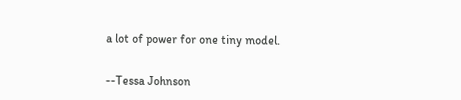a lot of power for one tiny model.


--Tessa Johnson